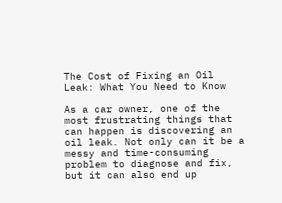The Cost of Fixing an Oil Leak: What You Need to Know

As a car owner, one of the most frustrating things that can happen is discovering an oil leak. Not only can it be a messy and time-consuming problem to diagnose and fix, but it can also end up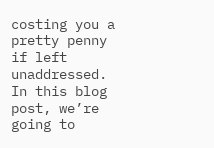costing you a pretty penny if left unaddressed. In this blog post, we’re going to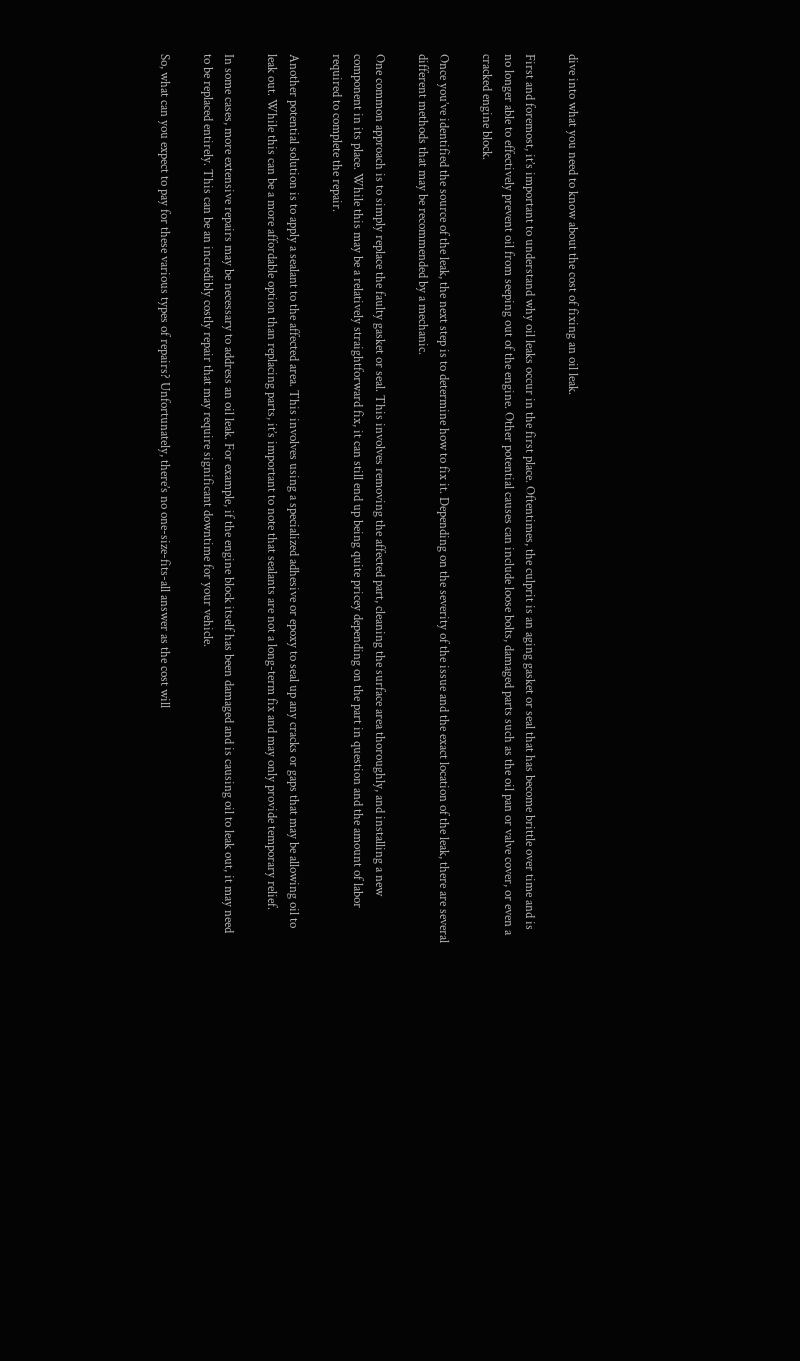dive into what you need to know about the cost of fixing an oil leak.

First and foremost, it’s important to understand why oil leaks occur in the first place. Oftentimes, the culprit is an aging gasket or seal that has become brittle over time and is no longer able to effectively prevent oil from seeping out of the engine. Other potential causes can include loose bolts, damaged parts such as the oil pan or valve cover, or even a cracked engine block.

Once you’ve identified the source of the leak, the next step is to determine how to fix it. Depending on the severity of the issue and the exact location of the leak, there are several different methods that may be recommended by a mechanic.

One common approach is to simply replace the faulty gasket or seal. This involves removing the affected part, cleaning the surface area thoroughly, and installing a new component in its place. While this may be a relatively straightforward fix, it can still end up being quite pricey depending on the part in question and the amount of labor required to complete the repair.

Another potential solution is to apply a sealant to the affected area. This involves using a specialized adhesive or epoxy to seal up any cracks or gaps that may be allowing oil to leak out. While this can be a more affordable option than replacing parts, it’s important to note that sealants are not a long-term fix and may only provide temporary relief.

In some cases, more extensive repairs may be necessary to address an oil leak. For example, if the engine block itself has been damaged and is causing oil to leak out, it may need to be replaced entirely. This can be an incredibly costly repair that may require significant downtime for your vehicle.

So, what can you expect to pay for these various types of repairs? Unfortunately, there’s no one-size-fits-all answer as the cost will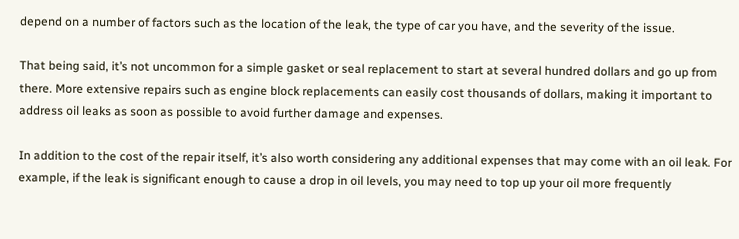depend on a number of factors such as the location of the leak, the type of car you have, and the severity of the issue.

That being said, it’s not uncommon for a simple gasket or seal replacement to start at several hundred dollars and go up from there. More extensive repairs such as engine block replacements can easily cost thousands of dollars, making it important to address oil leaks as soon as possible to avoid further damage and expenses.

In addition to the cost of the repair itself, it’s also worth considering any additional expenses that may come with an oil leak. For example, if the leak is significant enough to cause a drop in oil levels, you may need to top up your oil more frequently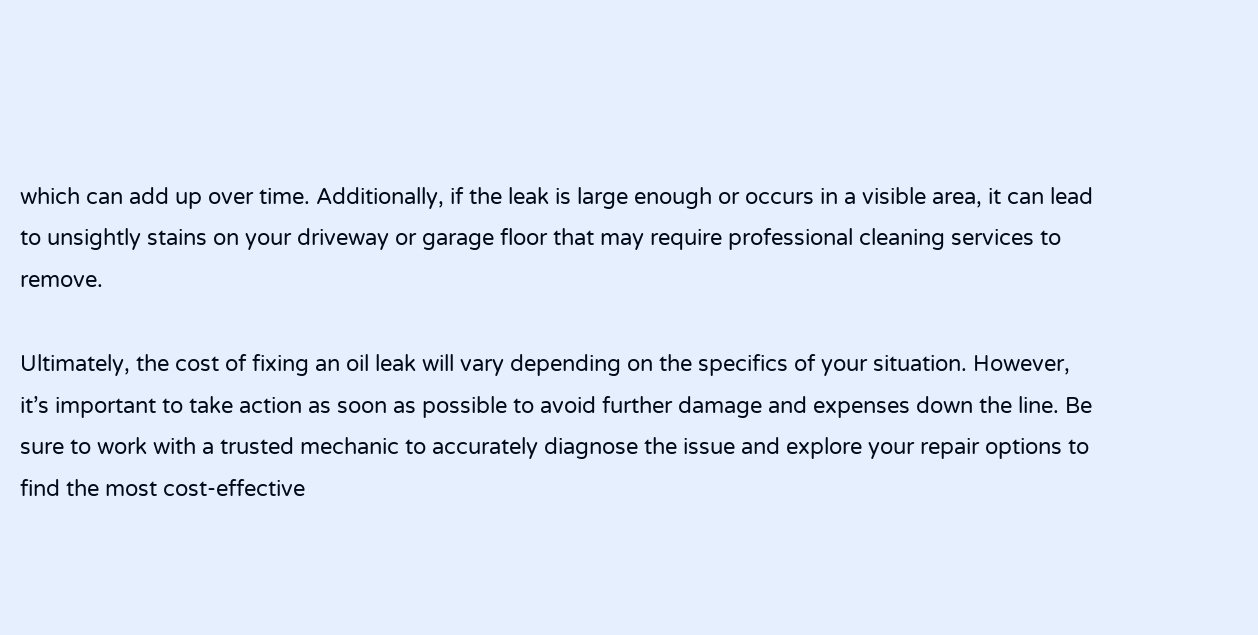which can add up over time. Additionally, if the leak is large enough or occurs in a visible area, it can lead to unsightly stains on your driveway or garage floor that may require professional cleaning services to remove.

Ultimately, the cost of fixing an oil leak will vary depending on the specifics of your situation. However, it’s important to take action as soon as possible to avoid further damage and expenses down the line. Be sure to work with a trusted mechanic to accurately diagnose the issue and explore your repair options to find the most cost-effective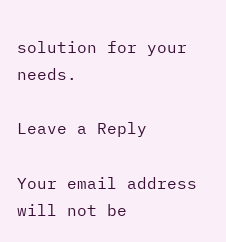solution for your needs.

Leave a Reply

Your email address will not be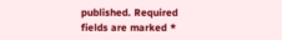published. Required fields are marked *